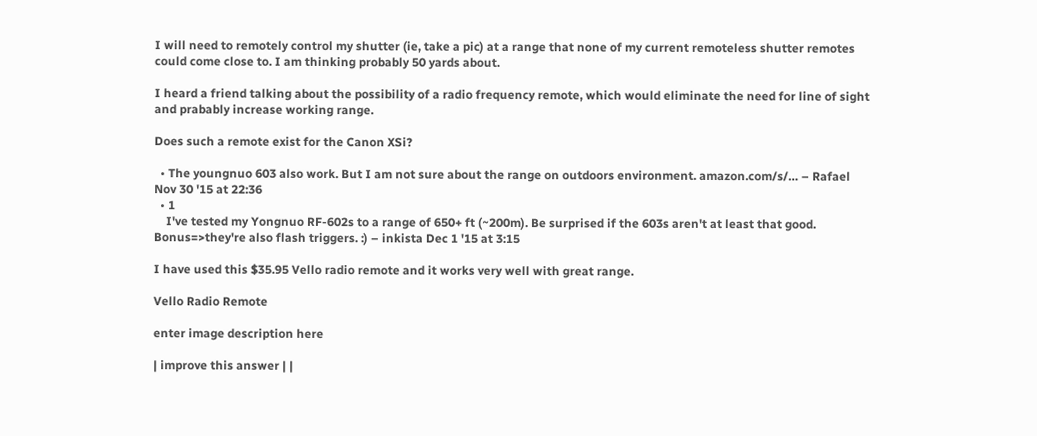I will need to remotely control my shutter (ie, take a pic) at a range that none of my current remoteless shutter remotes could come close to. I am thinking probably 50 yards about.

I heard a friend talking about the possibility of a radio frequency remote, which would eliminate the need for line of sight and prabably increase working range.

Does such a remote exist for the Canon XSi?

  • The youngnuo 603 also work. But I am not sure about the range on outdoors environment. amazon.com/s/… – Rafael Nov 30 '15 at 22:36
  • 1
    I've tested my Yongnuo RF-602s to a range of 650+ ft (~200m). Be surprised if the 603s aren't at least that good. Bonus=>they're also flash triggers. :) – inkista Dec 1 '15 at 3:15

I have used this $35.95 Vello radio remote and it works very well with great range.

Vello Radio Remote

enter image description here

| improve this answer | |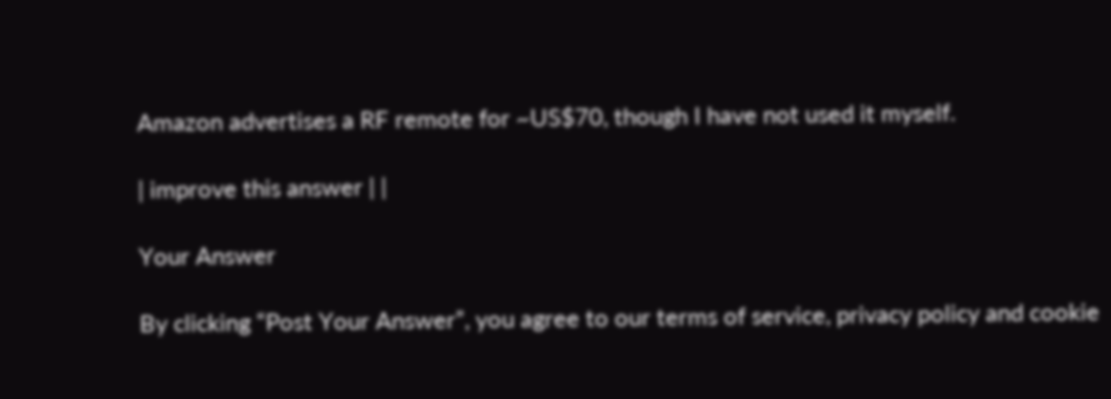Amazon advertises a RF remote for ~US$70, though I have not used it myself.

| improve this answer | |

Your Answer

By clicking “Post Your Answer”, you agree to our terms of service, privacy policy and cookie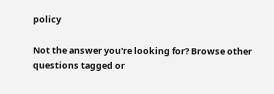policy

Not the answer you're looking for? Browse other questions tagged or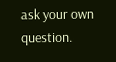ask your own question.